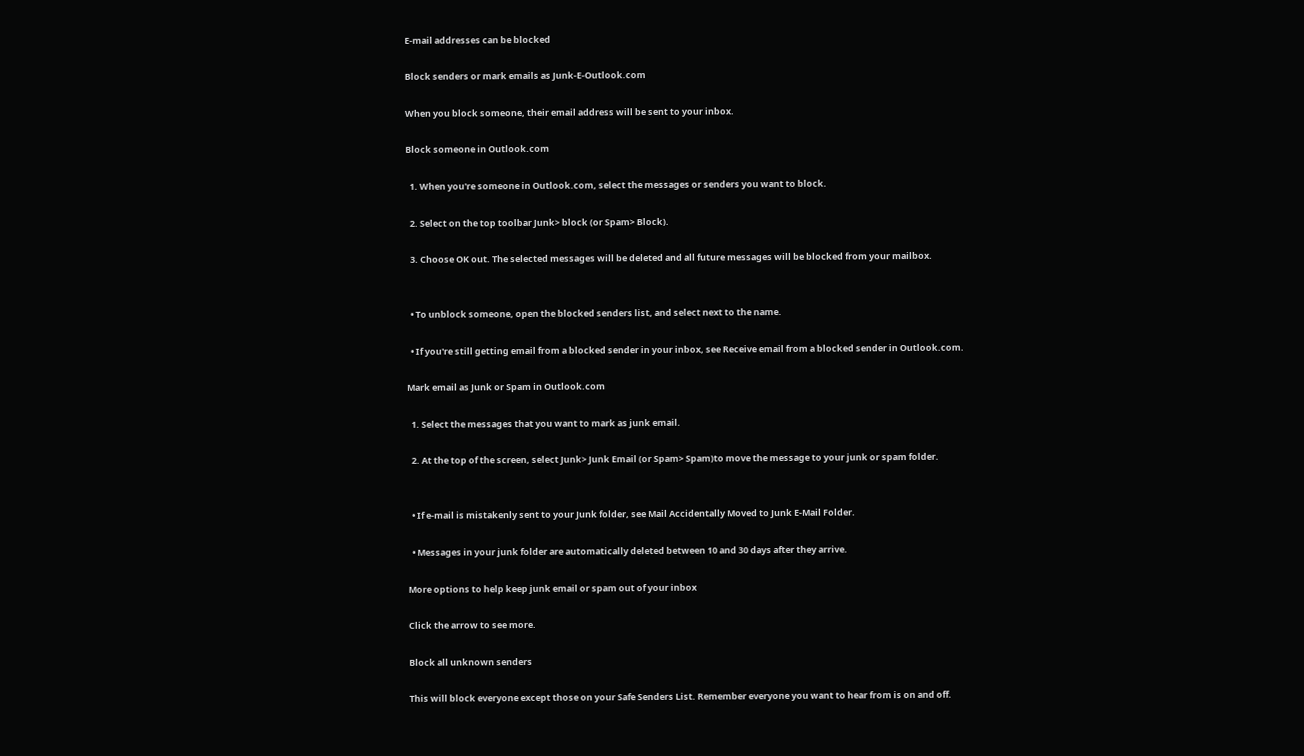E-mail addresses can be blocked

Block senders or mark emails as Junk-E-Outlook.com

When you block someone, their email address will be sent to your inbox.

Block someone in Outlook.com

  1. When you're someone in Outlook.com, select the messages or senders you want to block.

  2. Select on the top toolbar Junk> block (or Spam> Block).

  3. Choose OK out. The selected messages will be deleted and all future messages will be blocked from your mailbox.


  • To unblock someone, open the blocked senders list, and select next to the name.

  • If you're still getting email from a blocked sender in your inbox, see Receive email from a blocked sender in Outlook.com.

Mark email as Junk or Spam in Outlook.com

  1. Select the messages that you want to mark as junk email.

  2. At the top of the screen, select Junk> Junk Email (or Spam> Spam)to move the message to your junk or spam folder.


  • If e-mail is mistakenly sent to your Junk folder, see Mail Accidentally Moved to Junk E-Mail Folder.

  • Messages in your junk folder are automatically deleted between 10 and 30 days after they arrive.

More options to help keep junk email or spam out of your inbox

Click the arrow to see more.

Block all unknown senders

This will block everyone except those on your Safe Senders List. Remember everyone you want to hear from is on and off.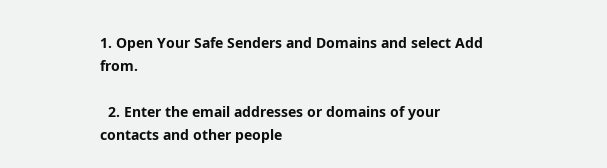1. Open Your Safe Senders and Domains and select Add from.

  2. Enter the email addresses or domains of your contacts and other people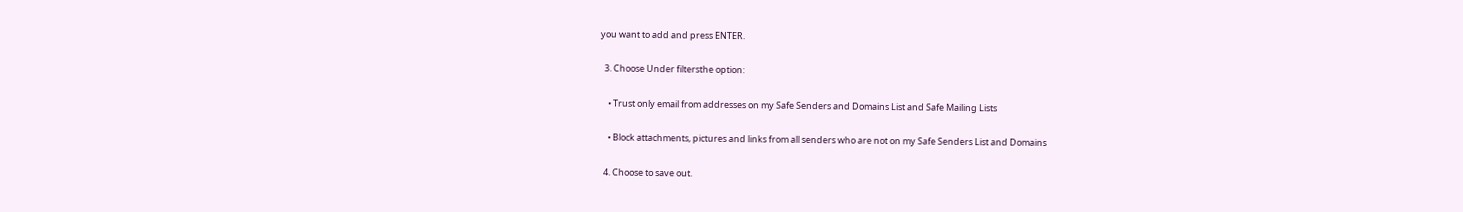you want to add and press ENTER.

  3. Choose Under filtersthe option:

    • Trust only email from addresses on my Safe Senders and Domains List and Safe Mailing Lists

    • Block attachments, pictures and links from all senders who are not on my Safe Senders List and Domains

  4. Choose to save out.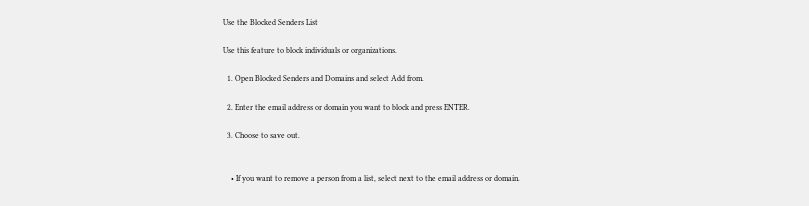Use the Blocked Senders List

Use this feature to block individuals or organizations.

  1. Open Blocked Senders and Domains and select Add from.

  2. Enter the email address or domain you want to block and press ENTER.

  3. Choose to save out.


    • If you want to remove a person from a list, select next to the email address or domain.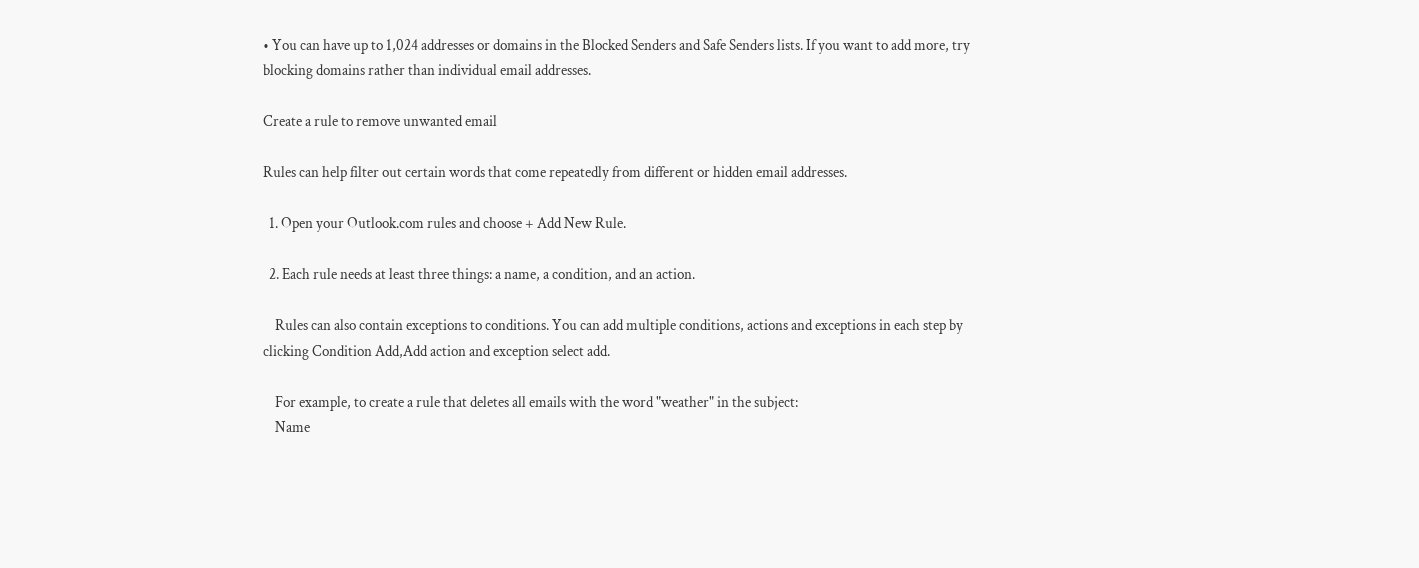• You can have up to 1,024 addresses or domains in the Blocked Senders and Safe Senders lists. If you want to add more, try blocking domains rather than individual email addresses.

Create a rule to remove unwanted email

Rules can help filter out certain words that come repeatedly from different or hidden email addresses.

  1. Open your Outlook.com rules and choose + Add New Rule.

  2. Each rule needs at least three things: a name, a condition, and an action.

    Rules can also contain exceptions to conditions. You can add multiple conditions, actions and exceptions in each step by clicking Condition Add,Add action and exception select add.

    For example, to create a rule that deletes all emails with the word "weather" in the subject:
    Name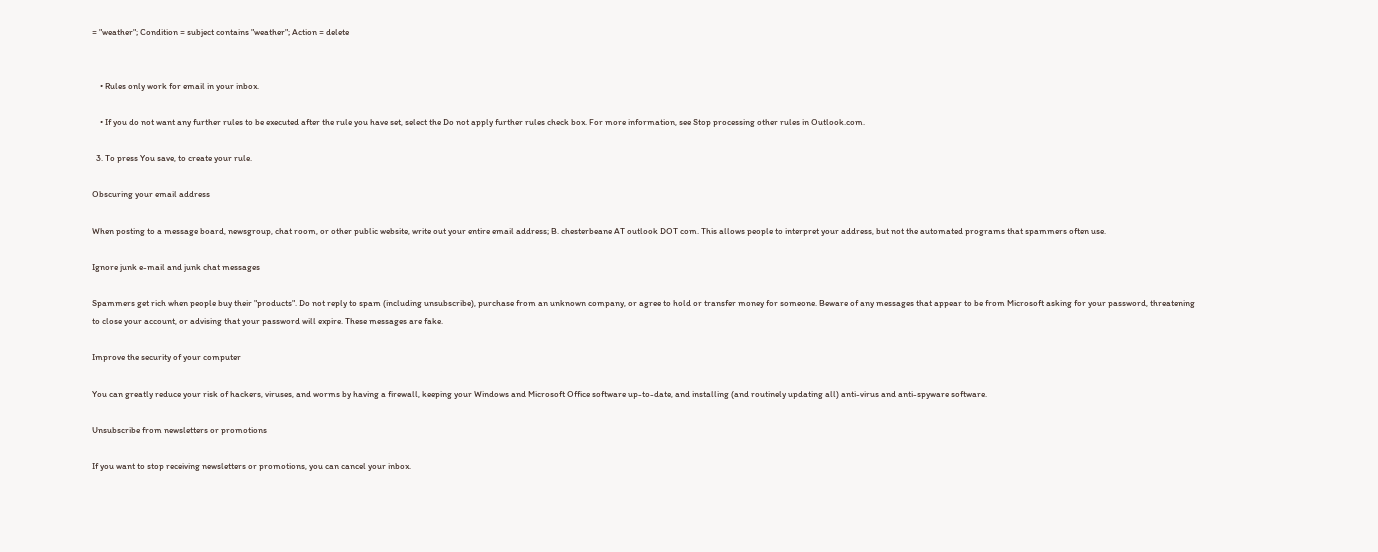= "weather"; Condition = subject contains "weather"; Action = delete


    • Rules only work for email in your inbox.

    • If you do not want any further rules to be executed after the rule you have set, select the Do not apply further rules check box. For more information, see Stop processing other rules in Outlook.com.

  3. To press You save, to create your rule.

Obscuring your email address

When posting to a message board, newsgroup, chat room, or other public website, write out your entire email address; B. chesterbeane AT outlook DOT com. This allows people to interpret your address, but not the automated programs that spammers often use.

Ignore junk e-mail and junk chat messages

Spammers get rich when people buy their "products". Do not reply to spam (including unsubscribe), purchase from an unknown company, or agree to hold or transfer money for someone. Beware of any messages that appear to be from Microsoft asking for your password, threatening to close your account, or advising that your password will expire. These messages are fake.

Improve the security of your computer

You can greatly reduce your risk of hackers, viruses, and worms by having a firewall, keeping your Windows and Microsoft Office software up-to-date, and installing (and routinely updating all) anti-virus and anti-spyware software.

Unsubscribe from newsletters or promotions

If you want to stop receiving newsletters or promotions, you can cancel your inbox.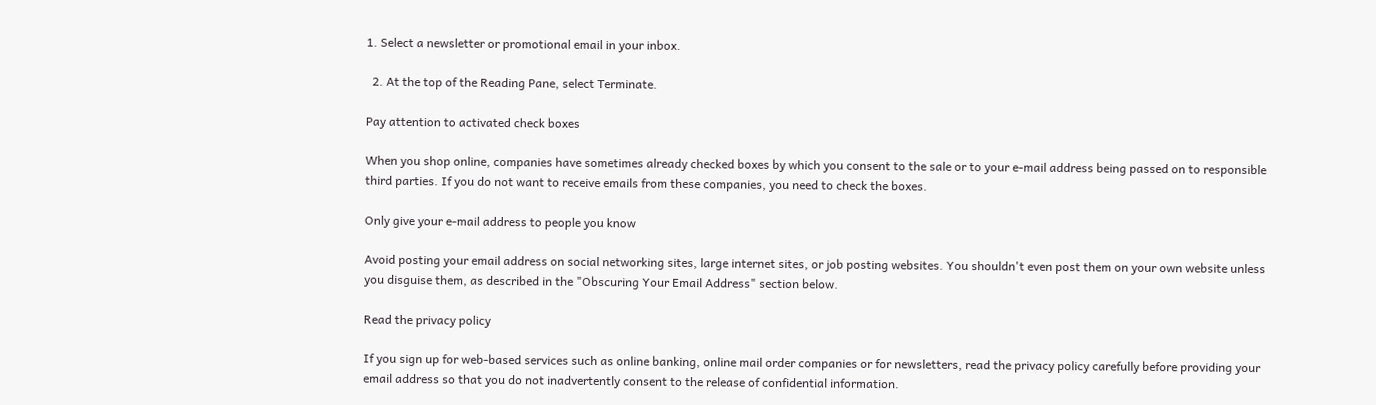1. Select a newsletter or promotional email in your inbox.

  2. At the top of the Reading Pane, select Terminate.

Pay attention to activated check boxes

When you shop online, companies have sometimes already checked boxes by which you consent to the sale or to your e-mail address being passed on to responsible third parties. If you do not want to receive emails from these companies, you need to check the boxes.

Only give your e-mail address to people you know

Avoid posting your email address on social networking sites, large internet sites, or job posting websites. You shouldn't even post them on your own website unless you disguise them, as described in the "Obscuring Your Email Address" section below.

Read the privacy policy

If you sign up for web-based services such as online banking, online mail order companies or for newsletters, read the privacy policy carefully before providing your email address so that you do not inadvertently consent to the release of confidential information.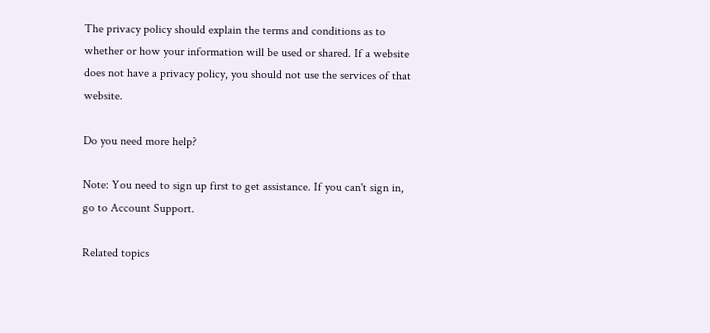The privacy policy should explain the terms and conditions as to whether or how your information will be used or shared. If a website does not have a privacy policy, you should not use the services of that website.

Do you need more help?

Note: You need to sign up first to get assistance. If you can't sign in, go to Account Support.

Related topics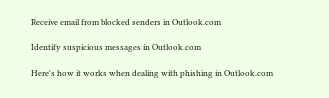Receive email from blocked senders in Outlook.com

Identify suspicious messages in Outlook.com

Here's how it works when dealing with phishing in Outlook.com